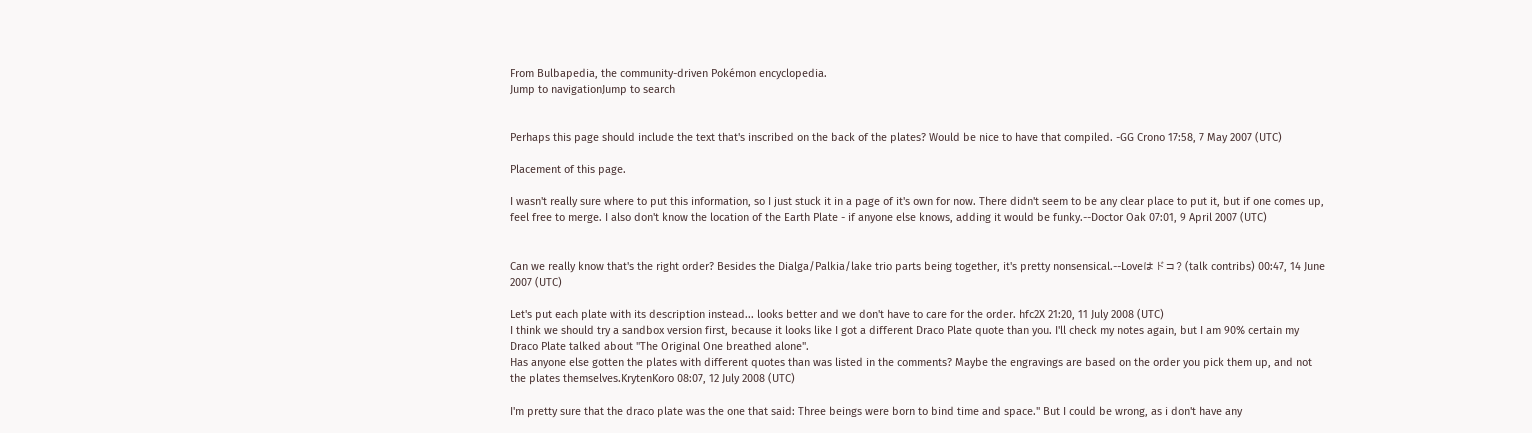From Bulbapedia, the community-driven Pokémon encyclopedia.
Jump to navigationJump to search


Perhaps this page should include the text that's inscribed on the back of the plates? Would be nice to have that compiled. -GG Crono 17:58, 7 May 2007 (UTC)

Placement of this page.

I wasn't really sure where to put this information, so I just stuck it in a page of it's own for now. There didn't seem to be any clear place to put it, but if one comes up, feel free to merge. I also don't know the location of the Earth Plate - if anyone else knows, adding it would be funky.--Doctor Oak 07:01, 9 April 2007 (UTC)


Can we really know that's the right order? Besides the Dialga/Palkia/lake trio parts being together, it's pretty nonsensical.--Loveはドコ? (talk contribs) 00:47, 14 June 2007 (UTC)

Let's put each plate with its description instead... looks better and we don't have to care for the order. hfc2X 21:20, 11 July 2008 (UTC)
I think we should try a sandbox version first, because it looks like I got a different Draco Plate quote than you. I'll check my notes again, but I am 90% certain my Draco Plate talked about "The Original One breathed alone".
Has anyone else gotten the plates with different quotes than was listed in the comments? Maybe the engravings are based on the order you pick them up, and not the plates themselves.KrytenKoro 08:07, 12 July 2008 (UTC)

I'm pretty sure that the draco plate was the one that said: Three beings were born to bind time and space." But I could be wrong, as i don't have any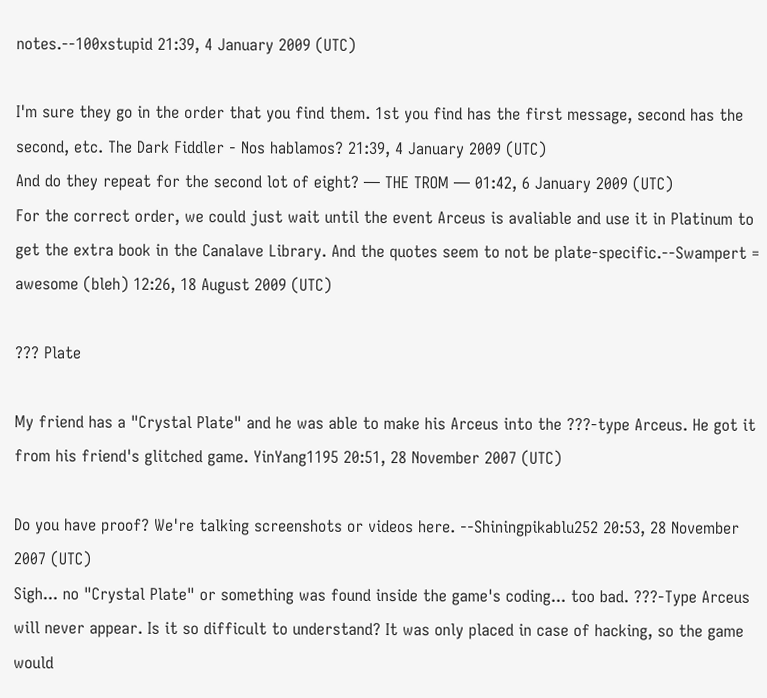notes.--100xstupid 21:39, 4 January 2009 (UTC)

I'm sure they go in the order that you find them. 1st you find has the first message, second has the second, etc. The Dark Fiddler - Nos hablamos? 21:39, 4 January 2009 (UTC)
And do they repeat for the second lot of eight? — THE TROM — 01:42, 6 January 2009 (UTC)
For the correct order, we could just wait until the event Arceus is avaliable and use it in Platinum to get the extra book in the Canalave Library. And the quotes seem to not be plate-specific.--Swampert = awesome (bleh) 12:26, 18 August 2009 (UTC)

??? Plate

My friend has a "Crystal Plate" and he was able to make his Arceus into the ???-type Arceus. He got it from his friend's glitched game. YinYang1195 20:51, 28 November 2007 (UTC)

Do you have proof? We're talking screenshots or videos here. --Shiningpikablu252 20:53, 28 November 2007 (UTC)
Sigh... no "Crystal Plate" or something was found inside the game's coding... too bad. ???-Type Arceus will never appear. Is it so difficult to understand? It was only placed in case of hacking, so the game would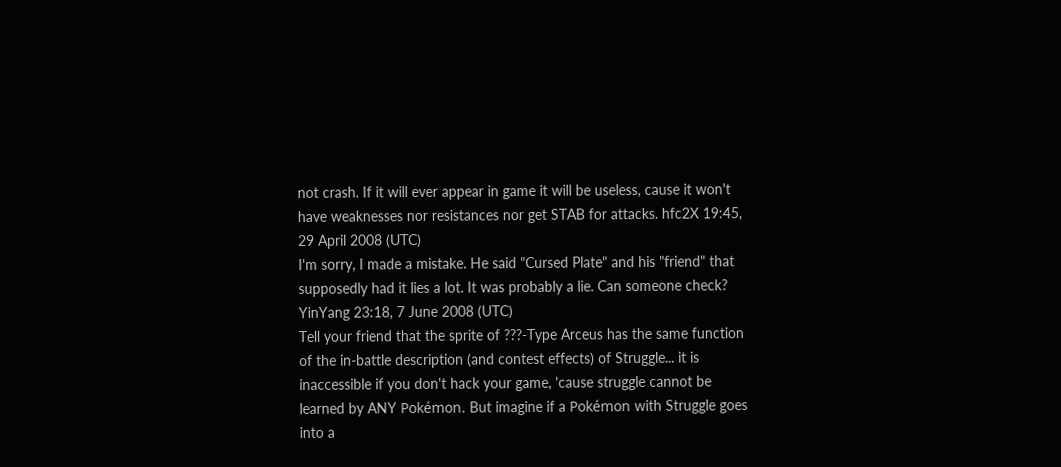not crash. If it will ever appear in game it will be useless, cause it won't have weaknesses nor resistances nor get STAB for attacks. hfc2X 19:45, 29 April 2008 (UTC)
I'm sorry, I made a mistake. He said "Cursed Plate" and his "friend" that supposedly had it lies a lot. It was probably a lie. Can someone check? YinYang 23:18, 7 June 2008 (UTC)
Tell your friend that the sprite of ???-Type Arceus has the same function of the in-battle description (and contest effects) of Struggle... it is inaccessible if you don't hack your game, 'cause struggle cannot be learned by ANY Pokémon. But imagine if a Pokémon with Struggle goes into a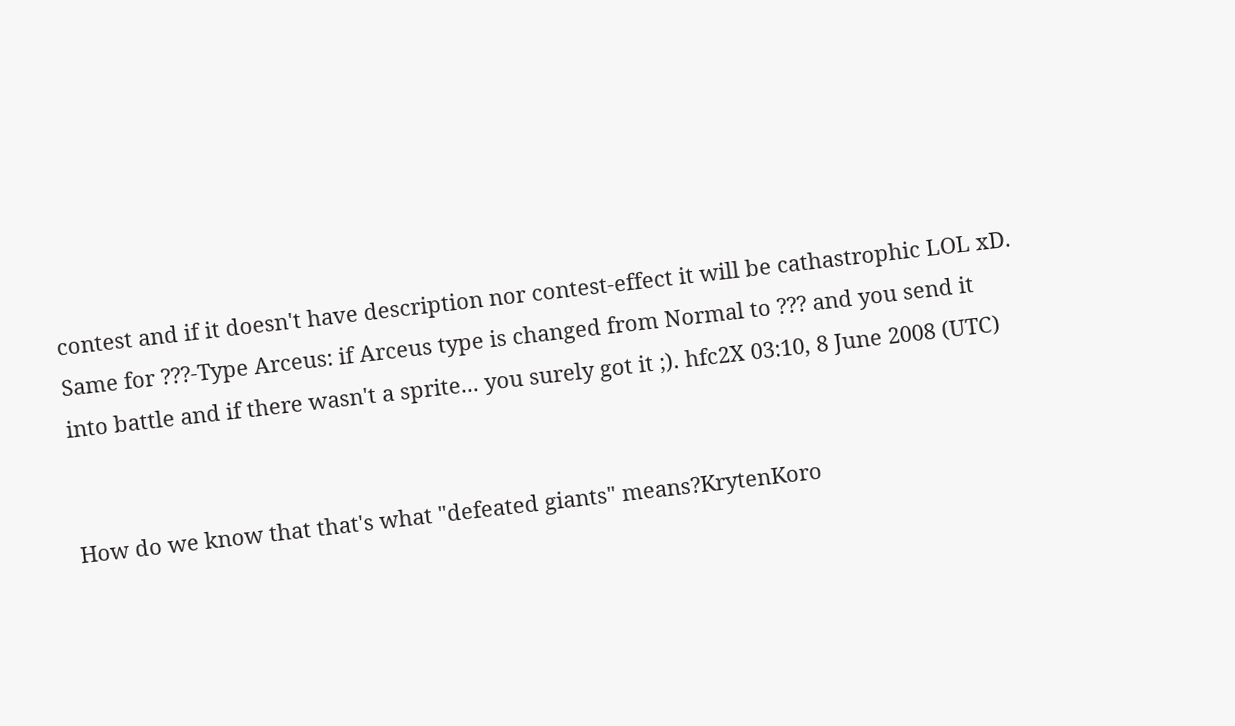contest and if it doesn't have description nor contest-effect it will be cathastrophic LOL xD. Same for ???-Type Arceus: if Arceus type is changed from Normal to ??? and you send it into battle and if there wasn't a sprite... you surely got it ;). hfc2X 03:10, 8 June 2008 (UTC)


How do we know that that's what "defeated giants" means?KrytenKoro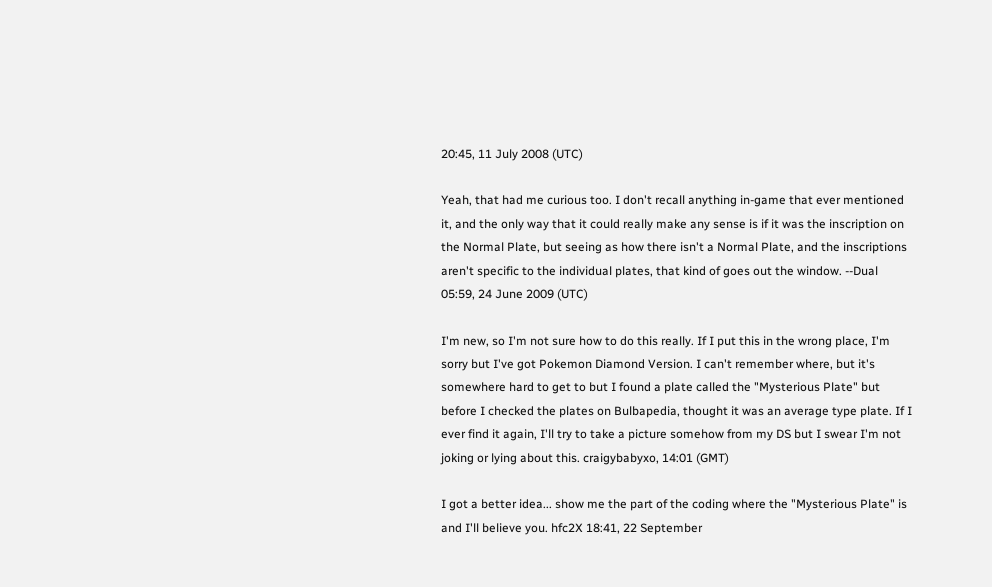20:45, 11 July 2008 (UTC)

Yeah, that had me curious too. I don't recall anything in-game that ever mentioned it, and the only way that it could really make any sense is if it was the inscription on the Normal Plate, but seeing as how there isn't a Normal Plate, and the inscriptions aren't specific to the individual plates, that kind of goes out the window. --Dual 05:59, 24 June 2009 (UTC)

I'm new, so I'm not sure how to do this really. If I put this in the wrong place, I'm sorry but I've got Pokemon Diamond Version. I can't remember where, but it's somewhere hard to get to but I found a plate called the "Mysterious Plate" but before I checked the plates on Bulbapedia, thought it was an average type plate. If I ever find it again, I'll try to take a picture somehow from my DS but I swear I'm not joking or lying about this. craigybabyxo, 14:01 (GMT)

I got a better idea... show me the part of the coding where the "Mysterious Plate" is and I'll believe you. hfc2X 18:41, 22 September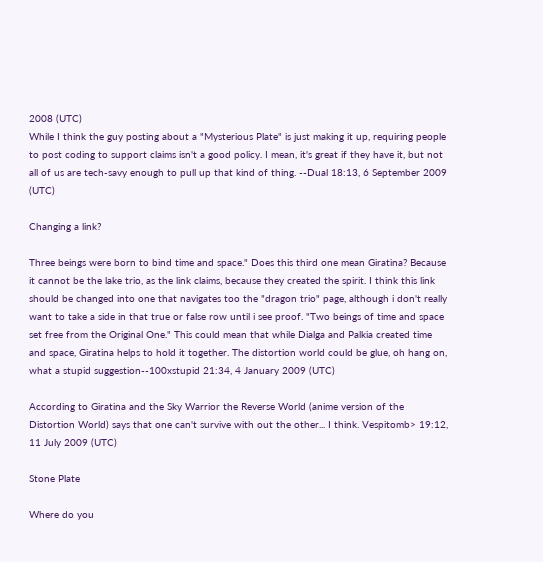2008 (UTC)
While I think the guy posting about a "Mysterious Plate" is just making it up, requiring people to post coding to support claims isn't a good policy. I mean, it's great if they have it, but not all of us are tech-savy enough to pull up that kind of thing. --Dual 18:13, 6 September 2009 (UTC)

Changing a link?

Three beings were born to bind time and space." Does this third one mean Giratina? Because it cannot be the lake trio, as the link claims, because they created the spirit. I think this link should be changed into one that navigates too the "dragon trio" page, although i don't really want to take a side in that true or false row until i see proof. "Two beings of time and space set free from the Original One." This could mean that while Dialga and Palkia created time and space, Giratina helps to hold it together. The distortion world could be glue, oh hang on, what a stupid suggestion--100xstupid 21:34, 4 January 2009 (UTC)

According to Giratina and the Sky Warrior the Reverse World (anime version of the Distortion World) says that one can't survive with out the other... I think. Vespitomb> 19:12, 11 July 2009 (UTC)

Stone Plate

Where do you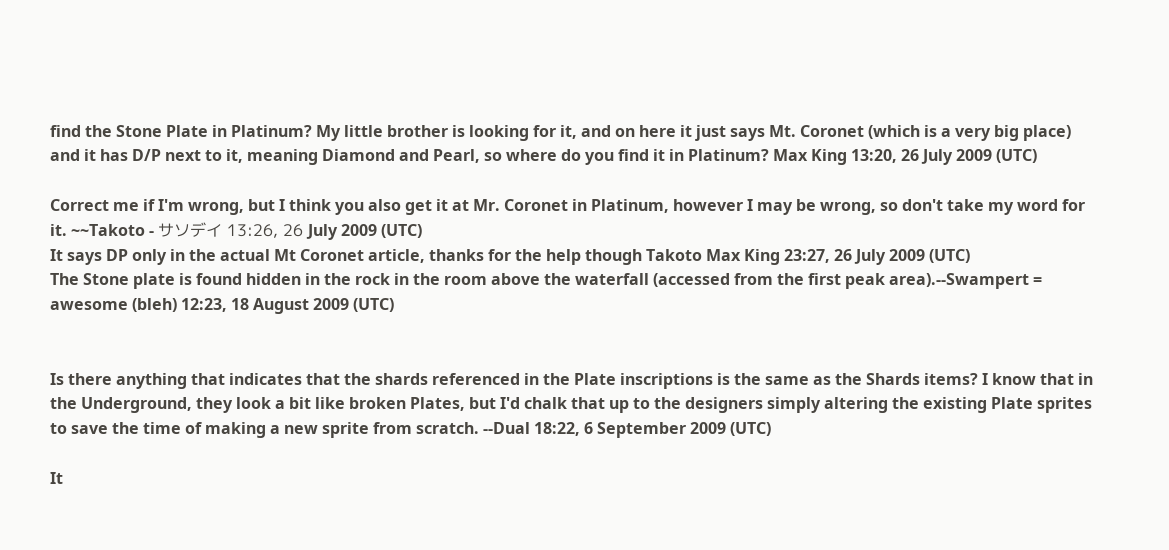find the Stone Plate in Platinum? My little brother is looking for it, and on here it just says Mt. Coronet (which is a very big place) and it has D/P next to it, meaning Diamond and Pearl, so where do you find it in Platinum? Max King 13:20, 26 July 2009 (UTC)

Correct me if I'm wrong, but I think you also get it at Mr. Coronet in Platinum, however I may be wrong, so don't take my word for it. ~~Takoto - サソデイ 13:26, 26 July 2009 (UTC)
It says DP only in the actual Mt Coronet article, thanks for the help though Takoto Max King 23:27, 26 July 2009 (UTC)
The Stone plate is found hidden in the rock in the room above the waterfall (accessed from the first peak area).--Swampert = awesome (bleh) 12:23, 18 August 2009 (UTC)


Is there anything that indicates that the shards referenced in the Plate inscriptions is the same as the Shards items? I know that in the Underground, they look a bit like broken Plates, but I'd chalk that up to the designers simply altering the existing Plate sprites to save the time of making a new sprite from scratch. --Dual 18:22, 6 September 2009 (UTC)

It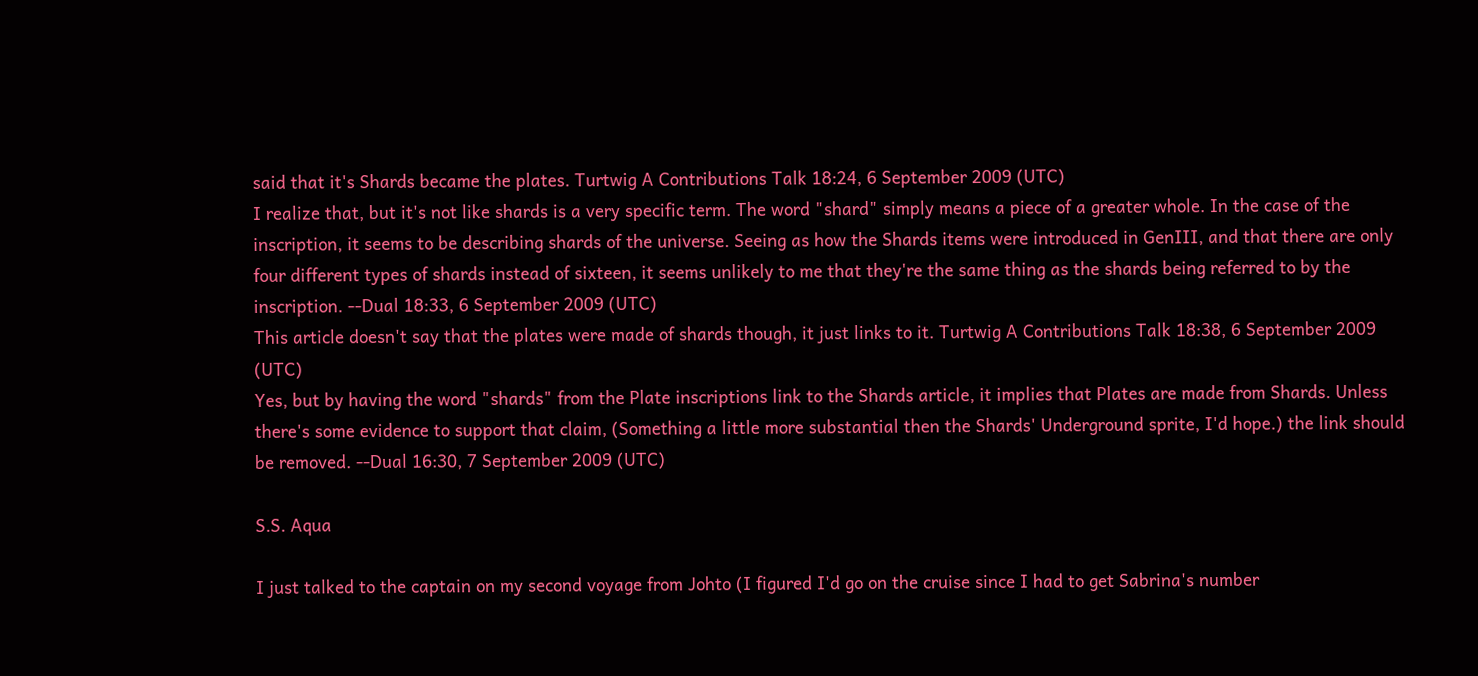said that it's Shards became the plates. Turtwig A Contributions Talk 18:24, 6 September 2009 (UTC)
I realize that, but it's not like shards is a very specific term. The word "shard" simply means a piece of a greater whole. In the case of the inscription, it seems to be describing shards of the universe. Seeing as how the Shards items were introduced in GenIII, and that there are only four different types of shards instead of sixteen, it seems unlikely to me that they're the same thing as the shards being referred to by the inscription. --Dual 18:33, 6 September 2009 (UTC)
This article doesn't say that the plates were made of shards though, it just links to it. Turtwig A Contributions Talk 18:38, 6 September 2009 (UTC)
Yes, but by having the word "shards" from the Plate inscriptions link to the Shards article, it implies that Plates are made from Shards. Unless there's some evidence to support that claim, (Something a little more substantial then the Shards' Underground sprite, I'd hope.) the link should be removed. --Dual 16:30, 7 September 2009 (UTC)

S.S. Aqua

I just talked to the captain on my second voyage from Johto (I figured I'd go on the cruise since I had to get Sabrina's number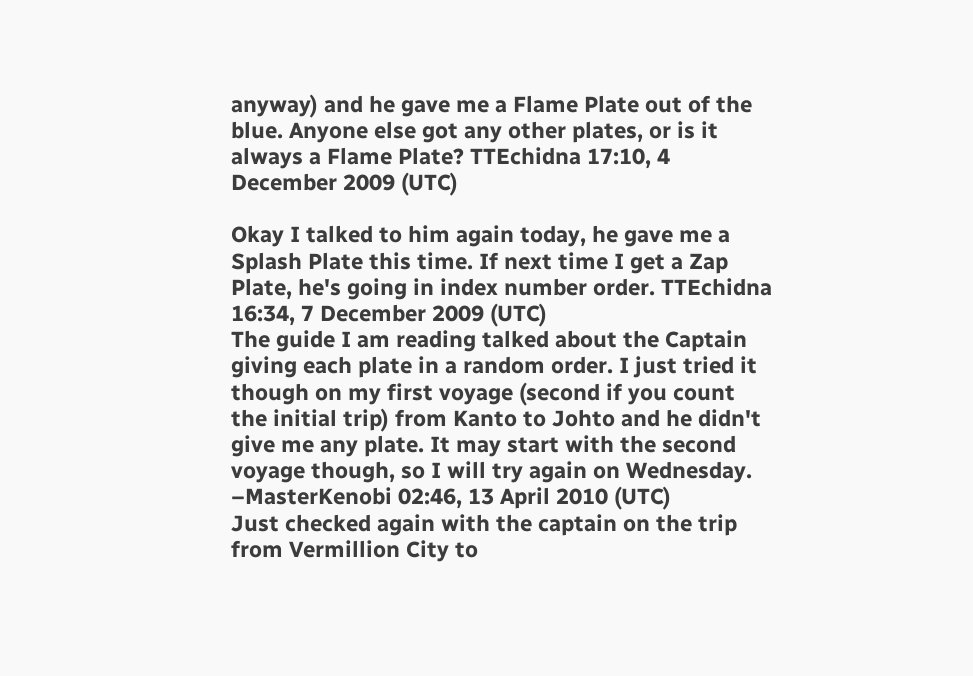anyway) and he gave me a Flame Plate out of the blue. Anyone else got any other plates, or is it always a Flame Plate? TTEchidna 17:10, 4 December 2009 (UTC)

Okay I talked to him again today, he gave me a Splash Plate this time. If next time I get a Zap Plate, he's going in index number order. TTEchidna 16:34, 7 December 2009 (UTC)
The guide I am reading talked about the Captain giving each plate in a random order. I just tried it though on my first voyage (second if you count the initial trip) from Kanto to Johto and he didn't give me any plate. It may start with the second voyage though, so I will try again on Wednesday. –MasterKenobi 02:46, 13 April 2010 (UTC)
Just checked again with the captain on the trip from Vermillion City to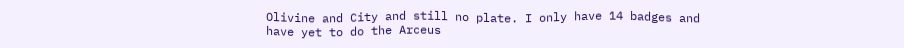Olivine and City and still no plate. I only have 14 badges and have yet to do the Arceus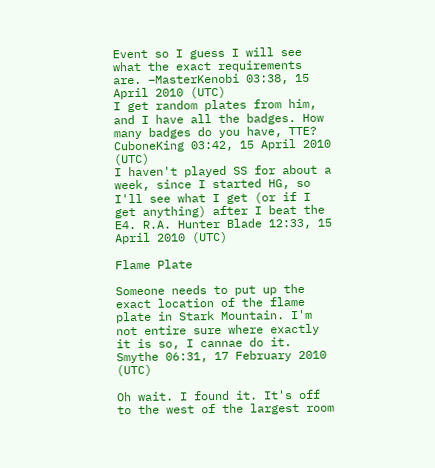Event so I guess I will see what the exact requirements are. –MasterKenobi 03:38, 15 April 2010 (UTC)
I get random plates from him, and I have all the badges. How many badges do you have, TTE? CuboneKing 03:42, 15 April 2010 (UTC)
I haven't played SS for about a week, since I started HG, so I'll see what I get (or if I get anything) after I beat the E4. R.A. Hunter Blade 12:33, 15 April 2010 (UTC)

Flame Plate

Someone needs to put up the exact location of the flame plate in Stark Mountain. I'm not entire sure where exactly it is so, I cannae do it. Smythe 06:31, 17 February 2010 (UTC)

Oh wait. I found it. It's off to the west of the largest room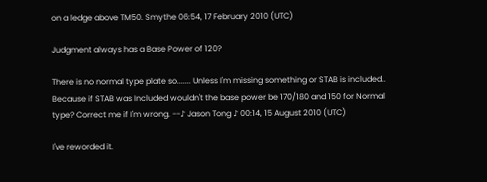on a ledge above TM50. Smythe 06:54, 17 February 2010 (UTC)

Judgment always has a Base Power of 120?

There is no normal type plate so....... Unless I'm missing something or STAB is included.. Because if STAB was Included wouldn't the base power be 170/180 and 150 for Normal type? Correct me if I'm wrong. --♪ Jason Tong ♪ 00:14, 15 August 2010 (UTC)

I've reworded it.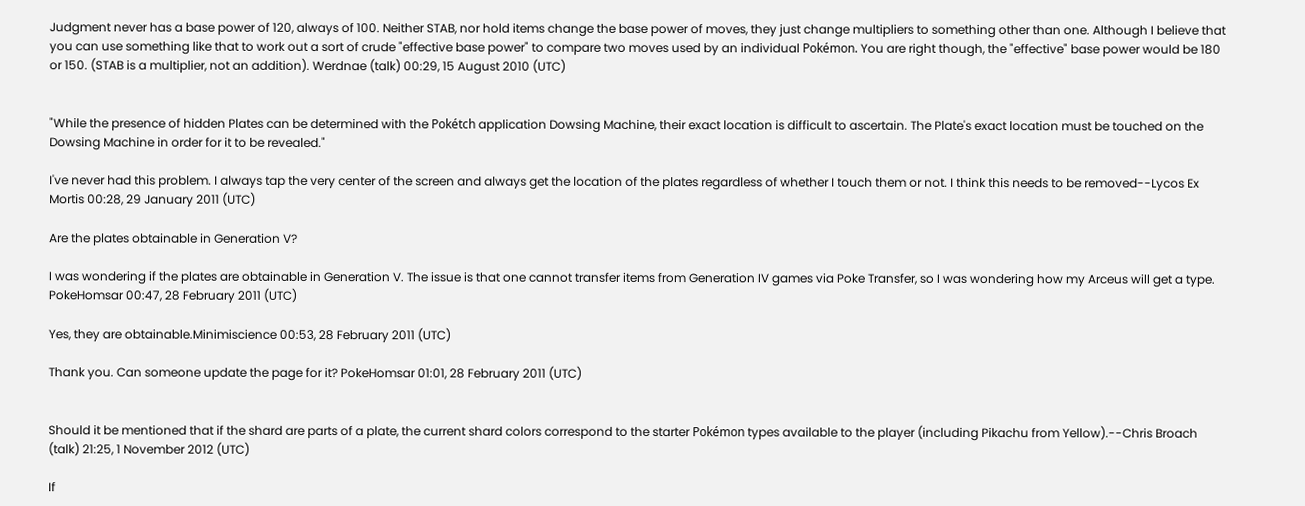Judgment never has a base power of 120, always of 100. Neither STAB, nor hold items change the base power of moves, they just change multipliers to something other than one. Although I believe that you can use something like that to work out a sort of crude "effective base power" to compare two moves used by an individual Pokémon. You are right though, the "effective" base power would be 180 or 150. (STAB is a multiplier, not an addition). Werdnae (talk) 00:29, 15 August 2010 (UTC)


"While the presence of hidden Plates can be determined with the Pokétch application Dowsing Machine, their exact location is difficult to ascertain. The Plate's exact location must be touched on the Dowsing Machine in order for it to be revealed."

I've never had this problem. I always tap the very center of the screen and always get the location of the plates regardless of whether I touch them or not. I think this needs to be removed--Lycos Ex Mortis 00:28, 29 January 2011 (UTC)

Are the plates obtainable in Generation V?

I was wondering if the plates are obtainable in Generation V. The issue is that one cannot transfer items from Generation IV games via Poke Transfer, so I was wondering how my Arceus will get a type. PokeHomsar 00:47, 28 February 2011 (UTC)

Yes, they are obtainable.Minimiscience 00:53, 28 February 2011 (UTC)

Thank you. Can someone update the page for it? PokeHomsar 01:01, 28 February 2011 (UTC)


Should it be mentioned that if the shard are parts of a plate, the current shard colors correspond to the starter Pokémon types available to the player (including Pikachu from Yellow).--Chris Broach (talk) 21:25, 1 November 2012 (UTC)

If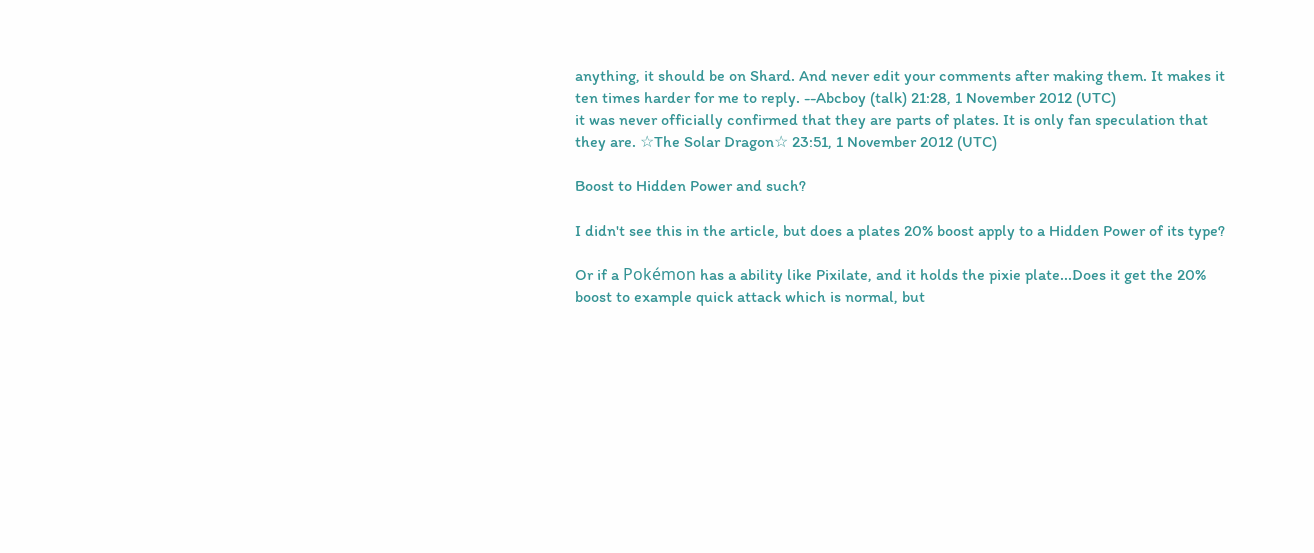anything, it should be on Shard. And never edit your comments after making them. It makes it ten times harder for me to reply. --Abcboy (talk) 21:28, 1 November 2012 (UTC)
it was never officially confirmed that they are parts of plates. It is only fan speculation that they are. ☆The Solar Dragon☆ 23:51, 1 November 2012 (UTC)

Boost to Hidden Power and such?

I didn't see this in the article, but does a plates 20% boost apply to a Hidden Power of its type?

Or if a Pokémon has a ability like Pixilate, and it holds the pixie plate...Does it get the 20% boost to example quick attack which is normal, but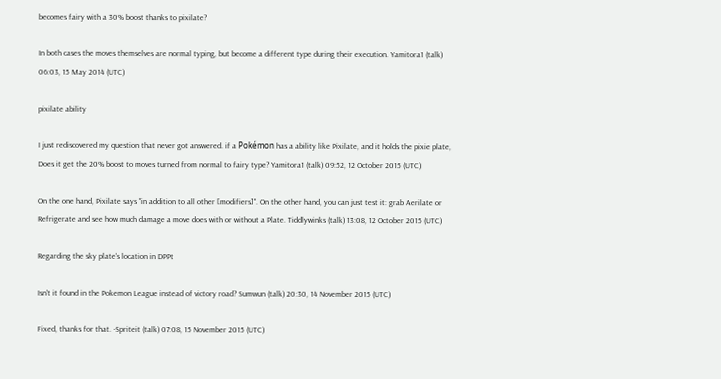becomes fairy with a 30% boost thanks to pixilate?

In both cases the moves themselves are normal typing, but become a different type during their execution. Yamitora1 (talk) 06:03, 15 May 2014 (UTC)

pixilate ability

I just rediscovered my question that never got answered. if a Pokémon has a ability like Pixilate, and it holds the pixie plate, Does it get the 20% boost to moves turned from normal to fairy type? Yamitora1 (talk) 09:52, 12 October 2015 (UTC)

On the one hand, Pixilate says "in addition to all other [modifiers]". On the other hand, you can just test it: grab Aerilate or Refrigerate and see how much damage a move does with or without a Plate. Tiddlywinks (talk) 13:08, 12 October 2015 (UTC)

Regarding the sky plate's location in DPPt

Isn't it found in the Pokemon League instead of victory road? Sumwun (talk) 20:30, 14 November 2015 (UTC)

Fixed, thanks for that. -Spriteit (talk) 07:08, 15 November 2015 (UTC)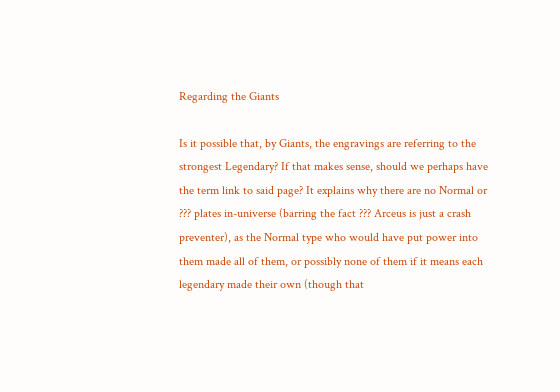Regarding the Giants

Is it possible that, by Giants, the engravings are referring to the strongest Legendary? If that makes sense, should we perhaps have the term link to said page? It explains why there are no Normal or ??? plates in-universe (barring the fact ??? Arceus is just a crash preventer), as the Normal type who would have put power into them made all of them, or possibly none of them if it means each legendary made their own (though that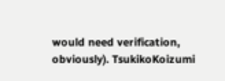would need verification, obviously). TsukikoKoizumi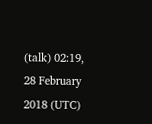(talk) 02:19, 28 February 2018 (UTC)